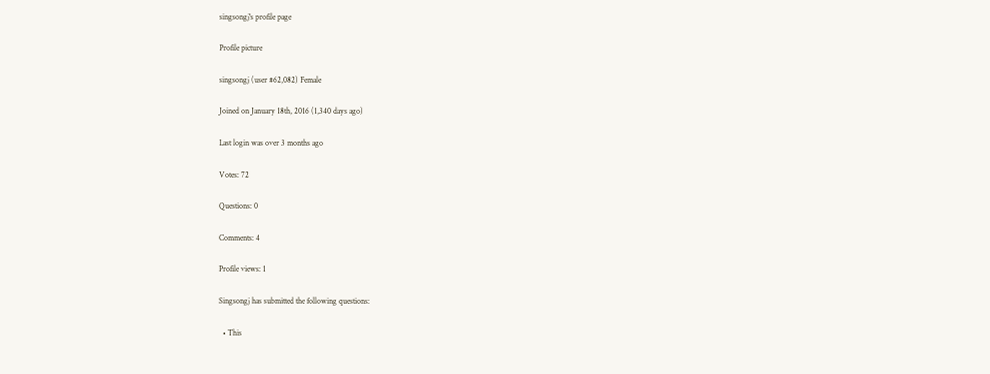singsongj's profile page

Profile picture

singsongj (user #62,082) Female

Joined on January 18th, 2016 (1,340 days ago)

Last login was over 3 months ago

Votes: 72

Questions: 0

Comments: 4

Profile views: 1

Singsongj has submitted the following questions:

  • This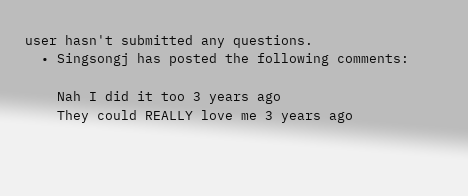user hasn't submitted any questions.
  • Singsongj has posted the following comments:

    Nah I did it too 3 years ago
    They could REALLY love me 3 years ago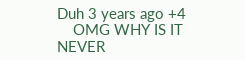Duh 3 years ago +4
    OMG WHY IS IT NEVER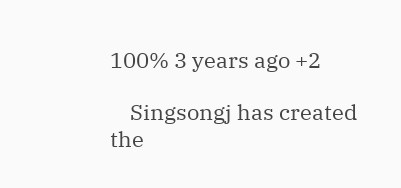100% 3 years ago +2

    Singsongj has created the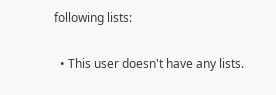following lists:

  • This user doesn't have any lists.